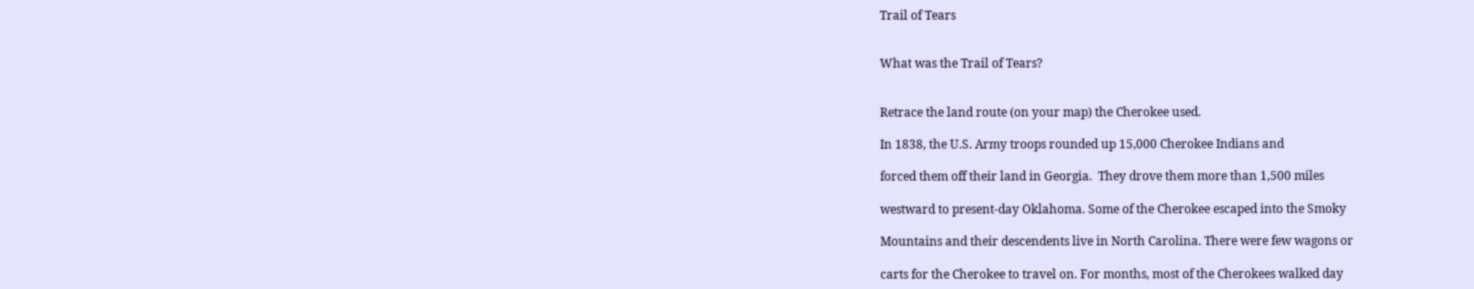Trail of Tears


What was the Trail of Tears?


Retrace the land route (on your map) the Cherokee used.

In 1838, the U.S. Army troops rounded up 15,000 Cherokee Indians and

forced them off their land in Georgia.  They drove them more than 1,500 miles

westward to present-day Oklahoma. Some of the Cherokee escaped into the Smoky

Mountains and their descendents live in North Carolina. There were few wagons or

carts for the Cherokee to travel on. For months, most of the Cherokees walked day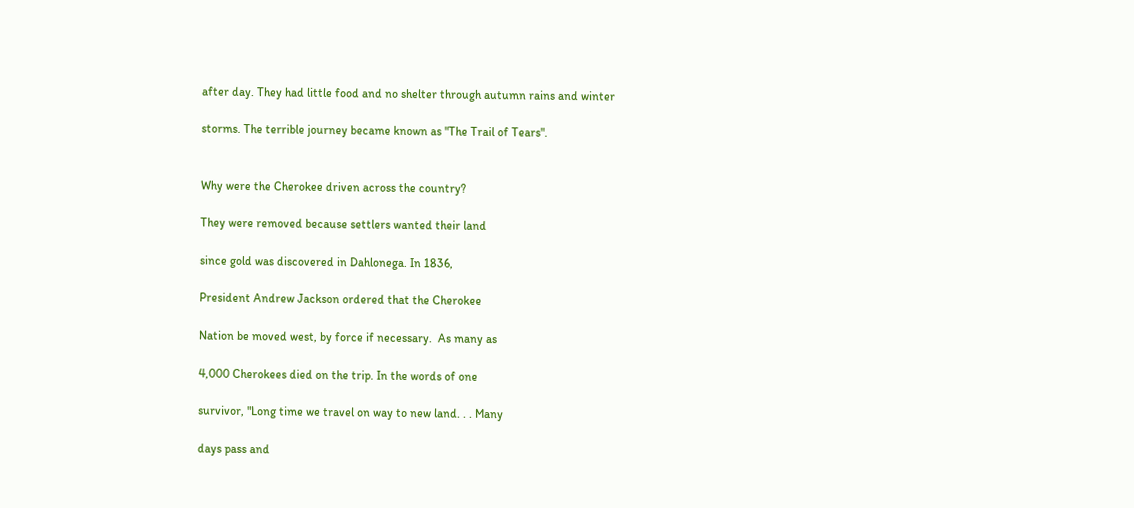after day. They had little food and no shelter through autumn rains and winter

storms. The terrible journey became known as "The Trail of Tears".


Why were the Cherokee driven across the country?

They were removed because settlers wanted their land

since gold was discovered in Dahlonega. In 1836,

President Andrew Jackson ordered that the Cherokee

Nation be moved west, by force if necessary.  As many as

4,000 Cherokees died on the trip. In the words of one

survivor, "Long time we travel on way to new land. . . Many

days pass and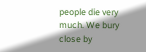people die very much. We bury close by